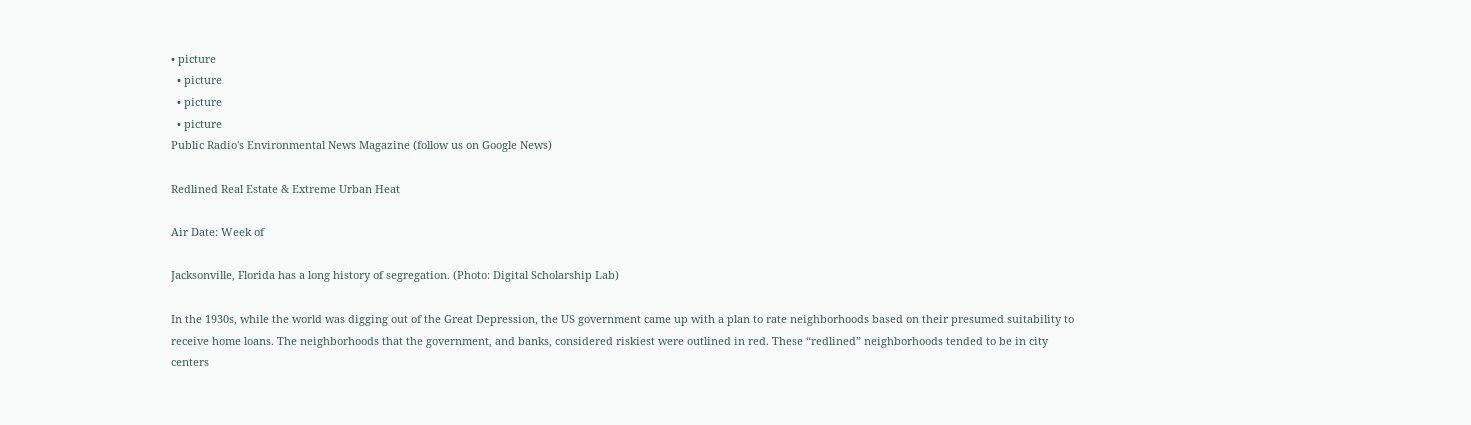• picture
  • picture
  • picture
  • picture
Public Radio's Environmental News Magazine (follow us on Google News)

Redlined Real Estate & Extreme Urban Heat

Air Date: Week of

Jacksonville, Florida has a long history of segregation. (Photo: Digital Scholarship Lab)

In the 1930s, while the world was digging out of the Great Depression, the US government came up with a plan to rate neighborhoods based on their presumed suitability to receive home loans. The neighborhoods that the government, and banks, considered riskiest were outlined in red. These “redlined” neighborhoods tended to be in city centers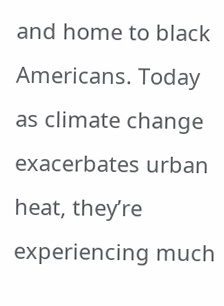and home to black Americans. Today as climate change exacerbates urban heat, they’re experiencing much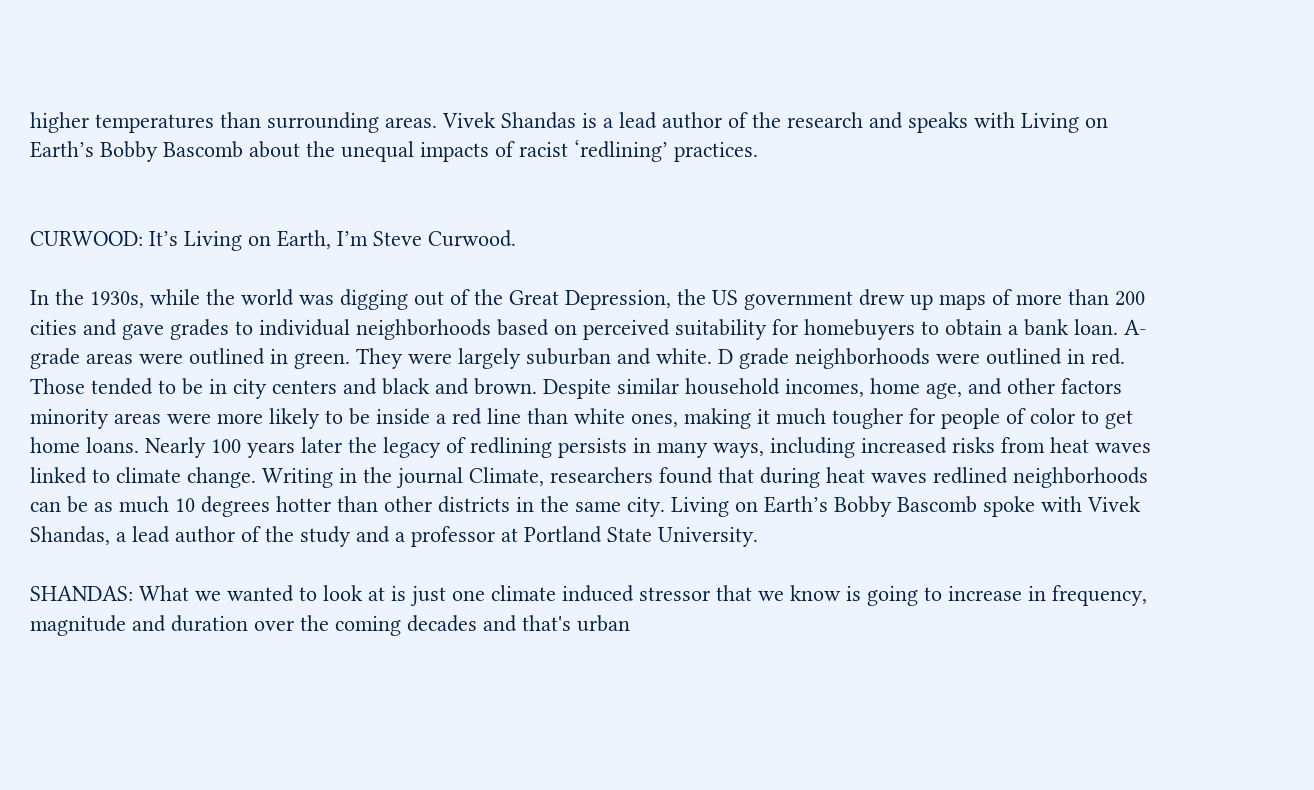higher temperatures than surrounding areas. Vivek Shandas is a lead author of the research and speaks with Living on Earth’s Bobby Bascomb about the unequal impacts of racist ‘redlining’ practices.


CURWOOD: It’s Living on Earth, I’m Steve Curwood.

In the 1930s, while the world was digging out of the Great Depression, the US government drew up maps of more than 200 cities and gave grades to individual neighborhoods based on perceived suitability for homebuyers to obtain a bank loan. A-grade areas were outlined in green. They were largely suburban and white. D grade neighborhoods were outlined in red. Those tended to be in city centers and black and brown. Despite similar household incomes, home age, and other factors minority areas were more likely to be inside a red line than white ones, making it much tougher for people of color to get home loans. Nearly 100 years later the legacy of redlining persists in many ways, including increased risks from heat waves linked to climate change. Writing in the journal Climate, researchers found that during heat waves redlined neighborhoods can be as much 10 degrees hotter than other districts in the same city. Living on Earth’s Bobby Bascomb spoke with Vivek Shandas, a lead author of the study and a professor at Portland State University.

SHANDAS: What we wanted to look at is just one climate induced stressor that we know is going to increase in frequency, magnitude and duration over the coming decades and that's urban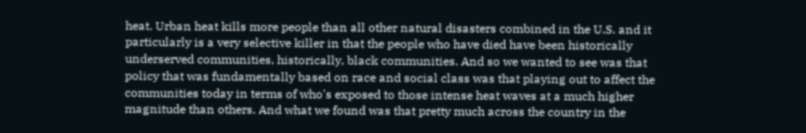heat. Urban heat kills more people than all other natural disasters combined in the U.S. and it particularly is a very selective killer in that the people who have died have been historically underserved communities, historically, black communities. And so we wanted to see was that policy that was fundamentally based on race and social class was that playing out to affect the communities today in terms of who's exposed to those intense heat waves at a much higher magnitude than others. And what we found was that pretty much across the country in the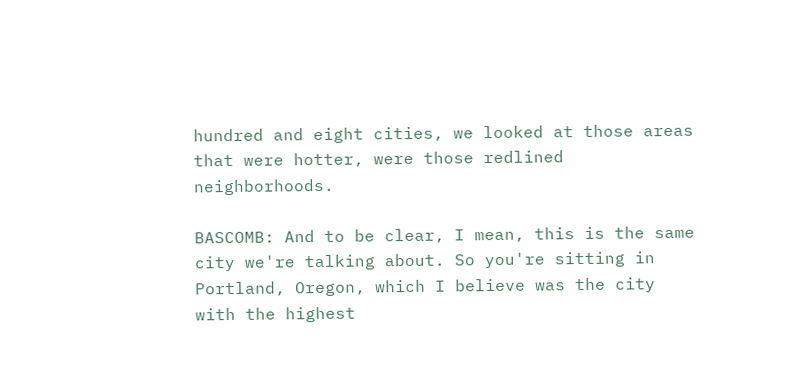hundred and eight cities, we looked at those areas that were hotter, were those redlined neighborhoods.

BASCOMB: And to be clear, I mean, this is the same city we're talking about. So you're sitting in Portland, Oregon, which I believe was the city with the highest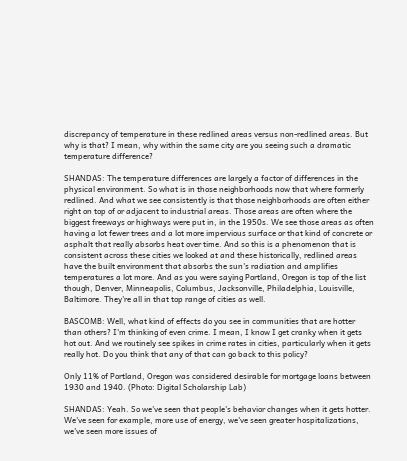discrepancy of temperature in these redlined areas versus non-redlined areas. But why is that? I mean, why within the same city are you seeing such a dramatic temperature difference?

SHANDAS: The temperature differences are largely a factor of differences in the physical environment. So what is in those neighborhoods now that where formerly redlined. And what we see consistently is that those neighborhoods are often either right on top of or adjacent to industrial areas. Those areas are often where the biggest freeways or highways were put in, in the 1950s. We see those areas as often having a lot fewer trees and a lot more impervious surface or that kind of concrete or asphalt that really absorbs heat over time. And so this is a phenomenon that is consistent across these cities we looked at and these historically, redlined areas have the built environment that absorbs the sun's radiation and amplifies temperatures a lot more. And as you were saying Portland, Oregon is top of the list though, Denver, Minneapolis, Columbus, Jacksonville, Philadelphia, Louisville, Baltimore. They're all in that top range of cities as well.

BASCOMB: Well, what kind of effects do you see in communities that are hotter than others? I'm thinking of even crime. I mean, I know I get cranky when it gets hot out. And we routinely see spikes in crime rates in cities, particularly when it gets really hot. Do you think that any of that can go back to this policy?

Only 11% of Portland, Oregon was considered desirable for mortgage loans between 1930 and 1940. (Photo: Digital Scholarship Lab)

SHANDAS: Yeah. So we've seen that people's behavior changes when it gets hotter. We've seen for example, more use of energy, we've seen greater hospitalizations, we've seen more issues of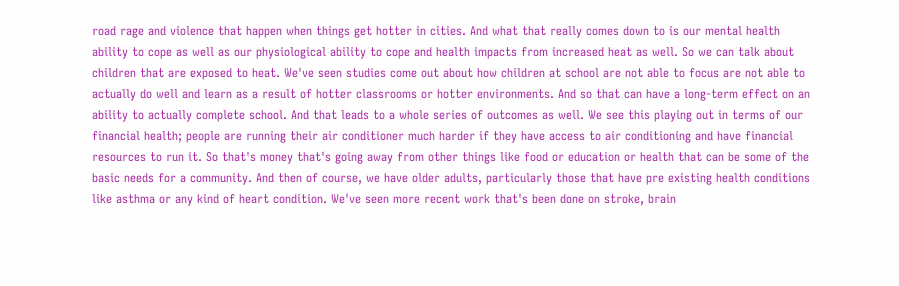road rage and violence that happen when things get hotter in cities. And what that really comes down to is our mental health ability to cope as well as our physiological ability to cope and health impacts from increased heat as well. So we can talk about children that are exposed to heat. We've seen studies come out about how children at school are not able to focus are not able to actually do well and learn as a result of hotter classrooms or hotter environments. And so that can have a long-term effect on an ability to actually complete school. And that leads to a whole series of outcomes as well. We see this playing out in terms of our financial health; people are running their air conditioner much harder if they have access to air conditioning and have financial resources to run it. So that's money that's going away from other things like food or education or health that can be some of the basic needs for a community. And then of course, we have older adults, particularly those that have pre existing health conditions like asthma or any kind of heart condition. We've seen more recent work that's been done on stroke, brain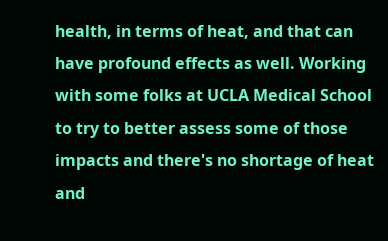health, in terms of heat, and that can have profound effects as well. Working with some folks at UCLA Medical School to try to better assess some of those impacts and there's no shortage of heat and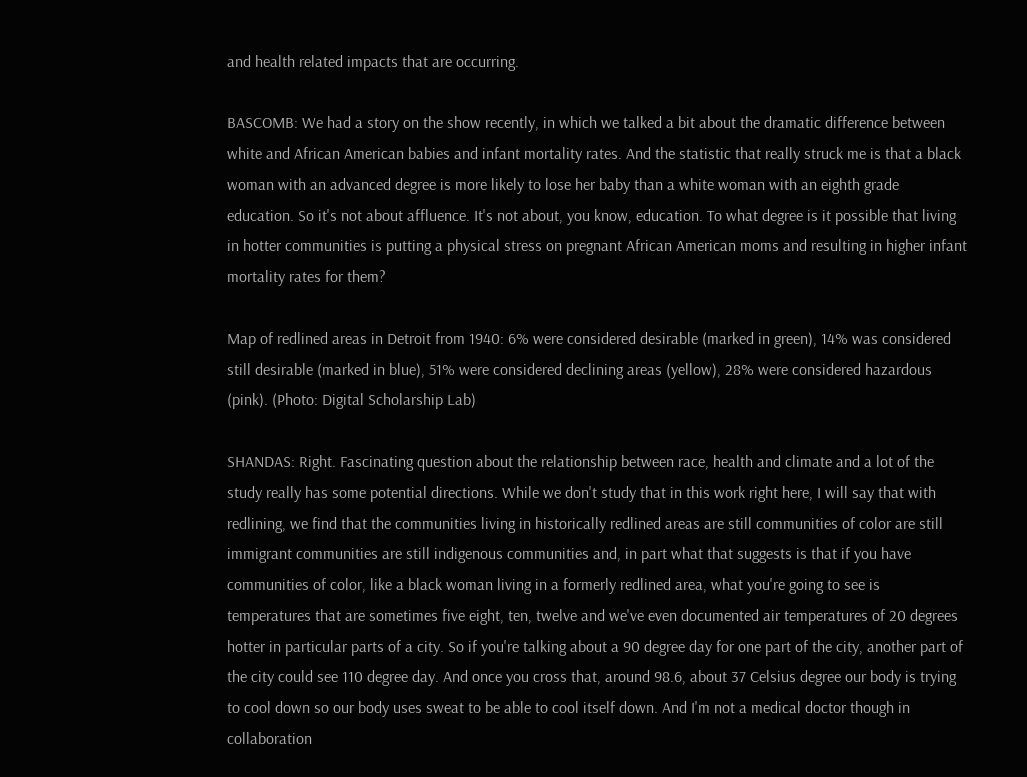and health related impacts that are occurring.

BASCOMB: We had a story on the show recently, in which we talked a bit about the dramatic difference between white and African American babies and infant mortality rates. And the statistic that really struck me is that a black woman with an advanced degree is more likely to lose her baby than a white woman with an eighth grade education. So it's not about affluence. It's not about, you know, education. To what degree is it possible that living in hotter communities is putting a physical stress on pregnant African American moms and resulting in higher infant mortality rates for them?

Map of redlined areas in Detroit from 1940: 6% were considered desirable (marked in green), 14% was considered still desirable (marked in blue), 51% were considered declining areas (yellow), 28% were considered hazardous (pink). (Photo: Digital Scholarship Lab)

SHANDAS: Right. Fascinating question about the relationship between race, health and climate and a lot of the study really has some potential directions. While we don't study that in this work right here, I will say that with redlining, we find that the communities living in historically redlined areas are still communities of color are still immigrant communities are still indigenous communities and, in part what that suggests is that if you have communities of color, like a black woman living in a formerly redlined area, what you're going to see is temperatures that are sometimes five eight, ten, twelve and we've even documented air temperatures of 20 degrees hotter in particular parts of a city. So if you're talking about a 90 degree day for one part of the city, another part of the city could see 110 degree day. And once you cross that, around 98.6, about 37 Celsius degree our body is trying to cool down so our body uses sweat to be able to cool itself down. And I'm not a medical doctor though in collaboration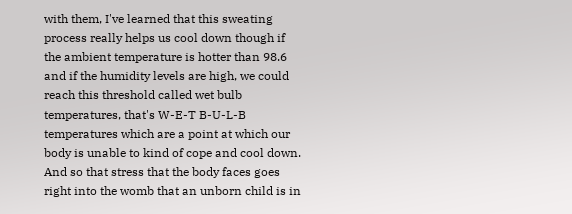with them, I've learned that this sweating process really helps us cool down though if the ambient temperature is hotter than 98.6 and if the humidity levels are high, we could reach this threshold called wet bulb temperatures, that's W-E-T B-U-L-B temperatures which are a point at which our body is unable to kind of cope and cool down. And so that stress that the body faces goes right into the womb that an unborn child is in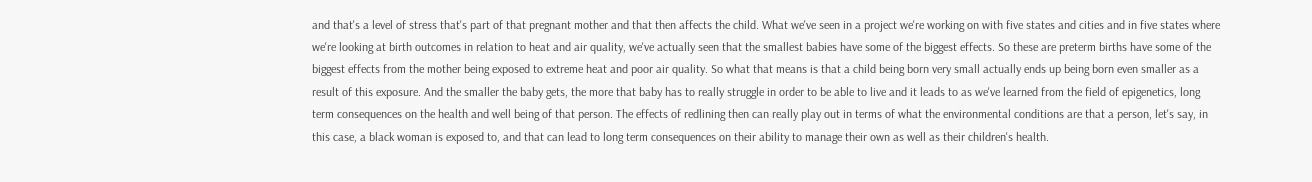and that's a level of stress that's part of that pregnant mother and that then affects the child. What we've seen in a project we're working on with five states and cities and in five states where we're looking at birth outcomes in relation to heat and air quality, we've actually seen that the smallest babies have some of the biggest effects. So these are preterm births have some of the biggest effects from the mother being exposed to extreme heat and poor air quality. So what that means is that a child being born very small actually ends up being born even smaller as a result of this exposure. And the smaller the baby gets, the more that baby has to really struggle in order to be able to live and it leads to as we've learned from the field of epigenetics, long term consequences on the health and well being of that person. The effects of redlining then can really play out in terms of what the environmental conditions are that a person, let's say, in this case, a black woman is exposed to, and that can lead to long term consequences on their ability to manage their own as well as their children's health.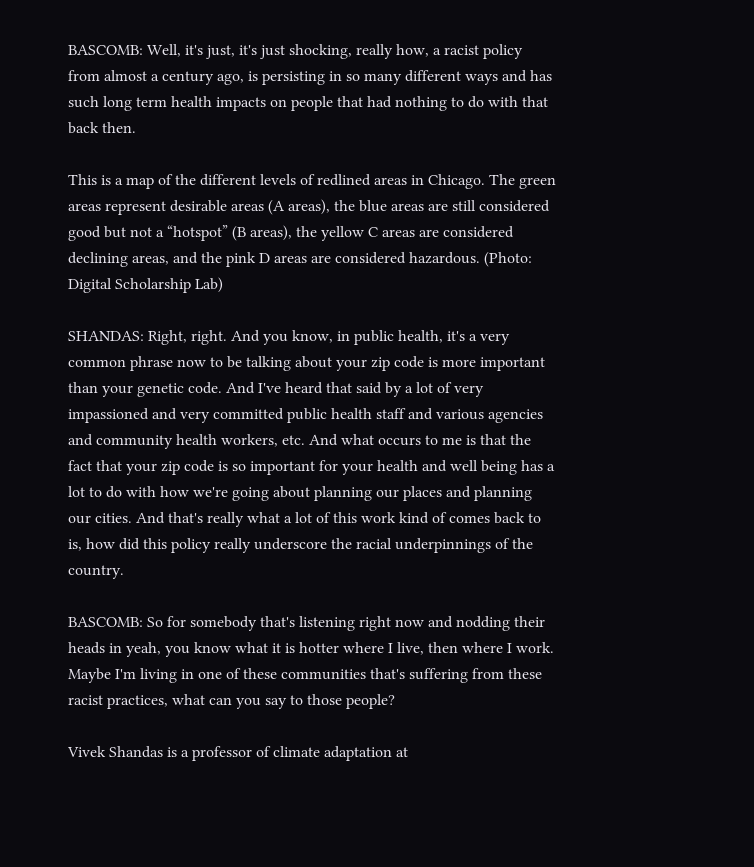BASCOMB: Well, it's just, it's just shocking, really how, a racist policy from almost a century ago, is persisting in so many different ways and has such long term health impacts on people that had nothing to do with that back then.

This is a map of the different levels of redlined areas in Chicago. The green areas represent desirable areas (A areas), the blue areas are still considered good but not a “hotspot” (B areas), the yellow C areas are considered declining areas, and the pink D areas are considered hazardous. (Photo: Digital Scholarship Lab)

SHANDAS: Right, right. And you know, in public health, it's a very common phrase now to be talking about your zip code is more important than your genetic code. And I've heard that said by a lot of very impassioned and very committed public health staff and various agencies and community health workers, etc. And what occurs to me is that the fact that your zip code is so important for your health and well being has a lot to do with how we're going about planning our places and planning our cities. And that's really what a lot of this work kind of comes back to is, how did this policy really underscore the racial underpinnings of the country.

BASCOMB: So for somebody that's listening right now and nodding their heads in yeah, you know what it is hotter where I live, then where I work. Maybe I'm living in one of these communities that's suffering from these racist practices, what can you say to those people?

Vivek Shandas is a professor of climate adaptation at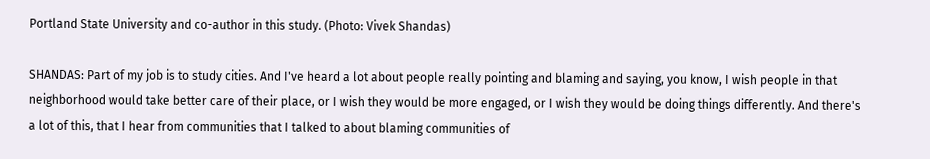Portland State University and co-author in this study. (Photo: Vivek Shandas)

SHANDAS: Part of my job is to study cities. And I've heard a lot about people really pointing and blaming and saying, you know, I wish people in that neighborhood would take better care of their place, or I wish they would be more engaged, or I wish they would be doing things differently. And there's a lot of this, that I hear from communities that I talked to about blaming communities of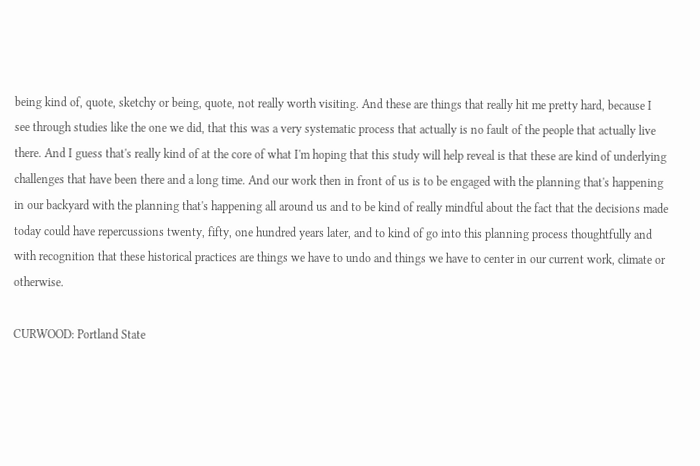being kind of, quote, sketchy or being, quote, not really worth visiting. And these are things that really hit me pretty hard, because I see through studies like the one we did, that this was a very systematic process that actually is no fault of the people that actually live there. And I guess that's really kind of at the core of what I'm hoping that this study will help reveal is that these are kind of underlying challenges that have been there and a long time. And our work then in front of us is to be engaged with the planning that's happening in our backyard with the planning that's happening all around us and to be kind of really mindful about the fact that the decisions made today could have repercussions twenty, fifty, one hundred years later, and to kind of go into this planning process thoughtfully and with recognition that these historical practices are things we have to undo and things we have to center in our current work, climate or otherwise.

CURWOOD: Portland State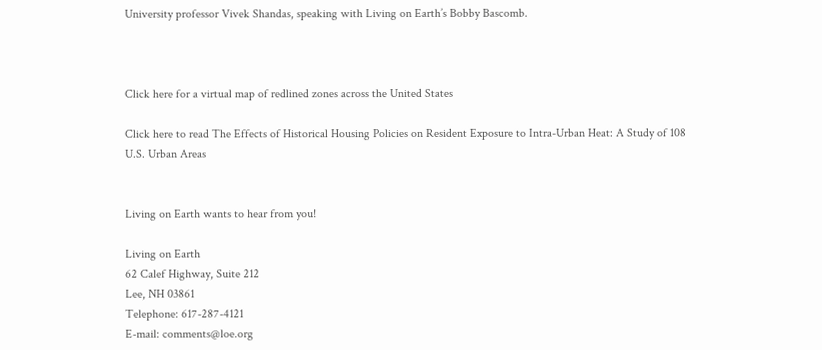University professor Vivek Shandas, speaking with Living on Earth’s Bobby Bascomb.



Click here for a virtual map of redlined zones across the United States

Click here to read The Effects of Historical Housing Policies on Resident Exposure to Intra-Urban Heat: A Study of 108 U.S. Urban Areas


Living on Earth wants to hear from you!

Living on Earth
62 Calef Highway, Suite 212
Lee, NH 03861
Telephone: 617-287-4121
E-mail: comments@loe.org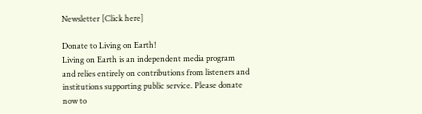Newsletter [Click here]

Donate to Living on Earth!
Living on Earth is an independent media program and relies entirely on contributions from listeners and institutions supporting public service. Please donate now to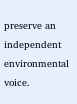preserve an independent environmental voice.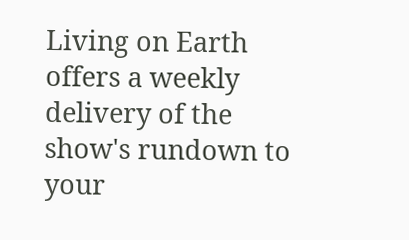Living on Earth offers a weekly delivery of the show's rundown to your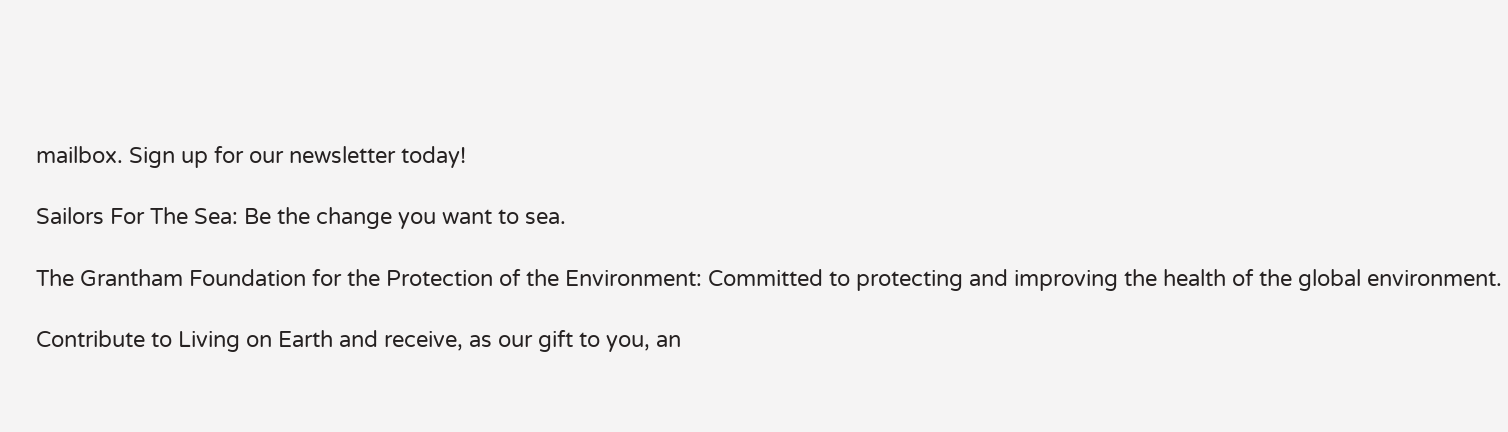mailbox. Sign up for our newsletter today!

Sailors For The Sea: Be the change you want to sea.

The Grantham Foundation for the Protection of the Environment: Committed to protecting and improving the health of the global environment.

Contribute to Living on Earth and receive, as our gift to you, an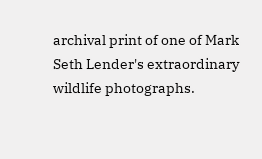archival print of one of Mark Seth Lender's extraordinary wildlife photographs.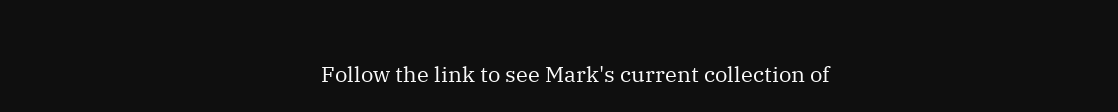Follow the link to see Mark's current collection of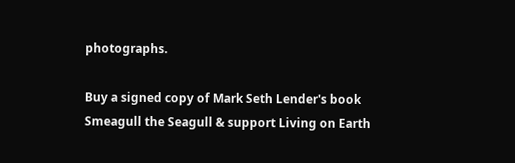photographs.

Buy a signed copy of Mark Seth Lender's book Smeagull the Seagull & support Living on Earth